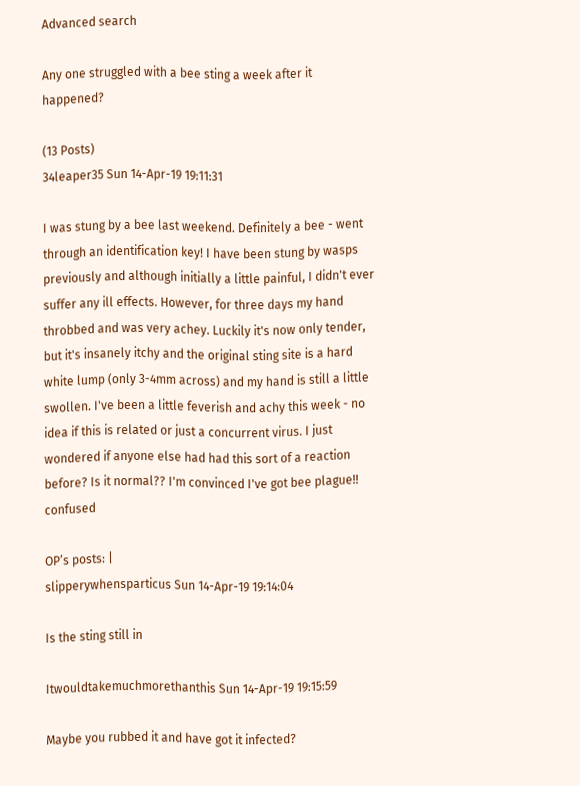Advanced search

Any one struggled with a bee sting a week after it happened?

(13 Posts)
34leaper35 Sun 14-Apr-19 19:11:31

I was stung by a bee last weekend. Definitely a bee - went through an identification key! I have been stung by wasps previously and although initially a little painful, I didn't ever suffer any ill effects. However, for three days my hand throbbed and was very achey. Luckily it's now only tender, but it's insanely itchy and the original sting site is a hard white lump (only 3-4mm across) and my hand is still a little swollen. I've been a little feverish and achy this week - no idea if this is related or just a concurrent virus. I just wondered if anyone else had had this sort of a reaction before? Is it normal?? I'm convinced I've got bee plague!! confused

OP’s posts: |
slipperywhensparticus Sun 14-Apr-19 19:14:04

Is the sting still in

Itwouldtakemuchmorethanthis Sun 14-Apr-19 19:15:59

Maybe you rubbed it and have got it infected?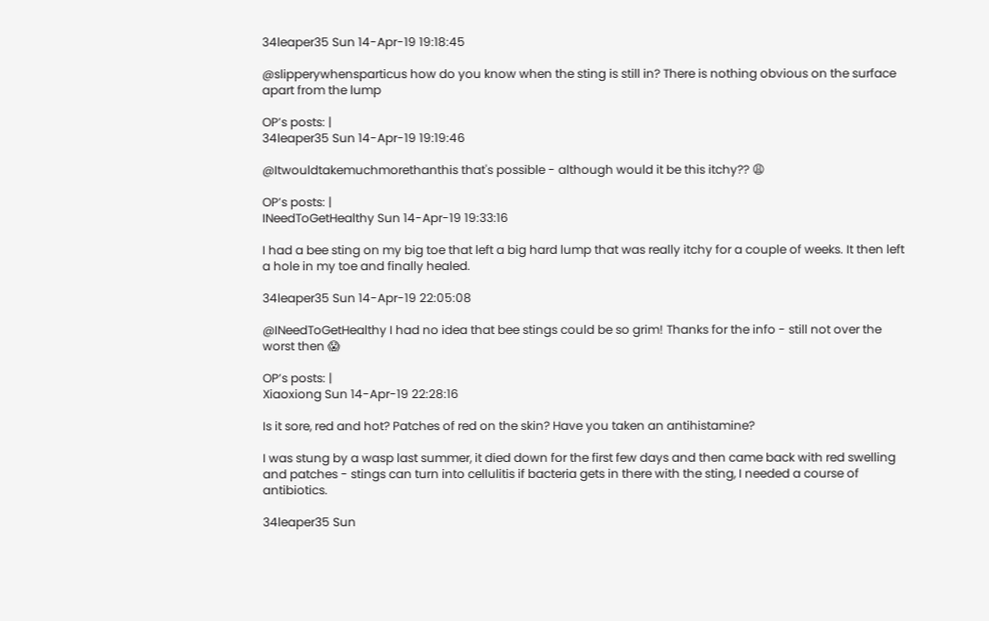34leaper35 Sun 14-Apr-19 19:18:45

@slipperywhensparticus how do you know when the sting is still in? There is nothing obvious on the surface apart from the lump

OP’s posts: |
34leaper35 Sun 14-Apr-19 19:19:46

@Itwouldtakemuchmorethanthis that's possible - although would it be this itchy?? 😩

OP’s posts: |
INeedToGetHealthy Sun 14-Apr-19 19:33:16

I had a bee sting on my big toe that left a big hard lump that was really itchy for a couple of weeks. It then left a hole in my toe and finally healed.

34leaper35 Sun 14-Apr-19 22:05:08

@INeedToGetHealthy I had no idea that bee stings could be so grim! Thanks for the info - still not over the worst then 😱

OP’s posts: |
Xiaoxiong Sun 14-Apr-19 22:28:16

Is it sore, red and hot? Patches of red on the skin? Have you taken an antihistamine?

I was stung by a wasp last summer, it died down for the first few days and then came back with red swelling and patches - stings can turn into cellulitis if bacteria gets in there with the sting, I needed a course of antibiotics.

34leaper35 Sun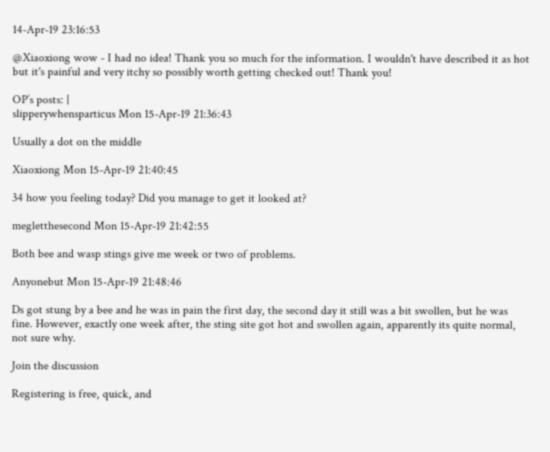14-Apr-19 23:16:53

@Xiaoxiong wow - I had no idea! Thank you so much for the information. I wouldn't have described it as hot but it's painful and very itchy so possibly worth getting checked out! Thank you!

OP’s posts: |
slipperywhensparticus Mon 15-Apr-19 21:36:43

Usually a dot on the middle

Xiaoxiong Mon 15-Apr-19 21:40:45

34 how you feeling today? Did you manage to get it looked at?

megletthesecond Mon 15-Apr-19 21:42:55

Both bee and wasp stings give me week or two of problems.

Anyonebut Mon 15-Apr-19 21:48:46

Ds got stung by a bee and he was in pain the first day, the second day it still was a bit swollen, but he was fine. However, exactly one week after, the sting site got hot and swollen again, apparently its quite normal, not sure why.

Join the discussion

Registering is free, quick, and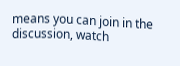means you can join in the discussion, watch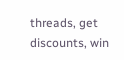threads, get discounts, win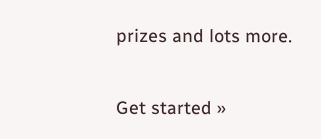prizes and lots more.

Get started »